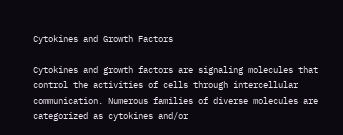Cytokines and Growth Factors

Cytokines and growth factors are signaling molecules that control the activities of cells through intercellular communication. Numerous families of diverse molecules are categorized as cytokines and/or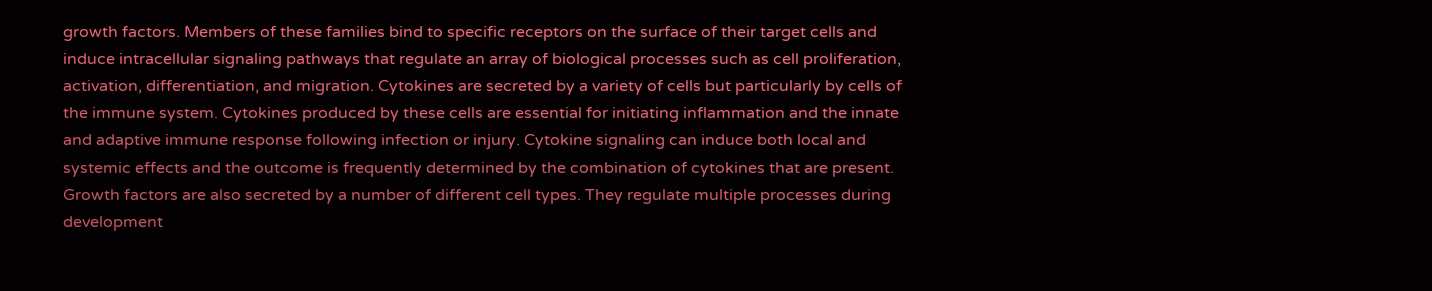growth factors. Members of these families bind to specific receptors on the surface of their target cells and induce intracellular signaling pathways that regulate an array of biological processes such as cell proliferation, activation, differentiation, and migration. Cytokines are secreted by a variety of cells but particularly by cells of the immune system. Cytokines produced by these cells are essential for initiating inflammation and the innate and adaptive immune response following infection or injury. Cytokine signaling can induce both local and systemic effects and the outcome is frequently determined by the combination of cytokines that are present. Growth factors are also secreted by a number of different cell types. They regulate multiple processes during development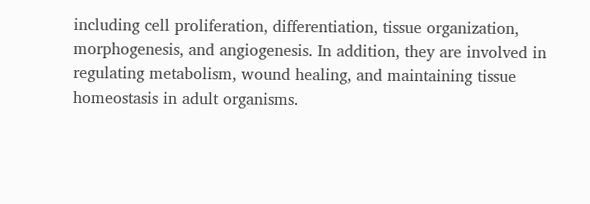including cell proliferation, differentiation, tissue organization, morphogenesis, and angiogenesis. In addition, they are involved in regulating metabolism, wound healing, and maintaining tissue homeostasis in adult organisms.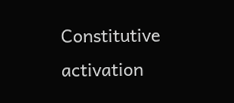Constitutive activation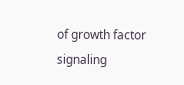of growth factor signaling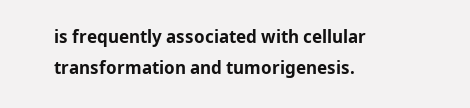is frequently associated with cellular transformation and tumorigenesis.